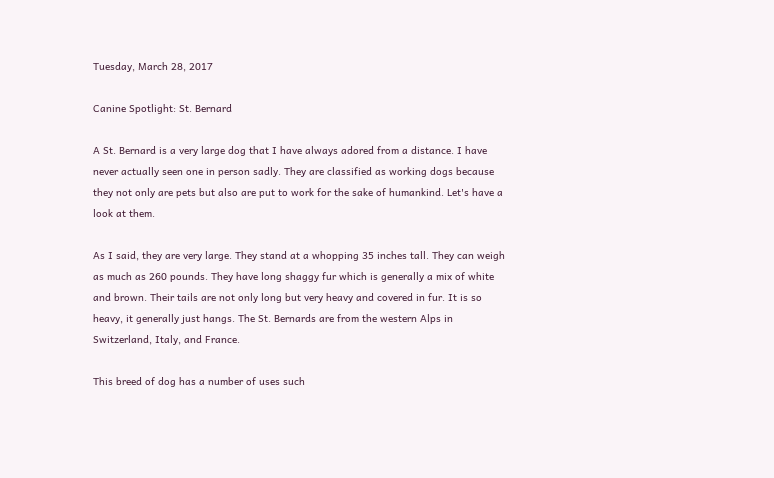Tuesday, March 28, 2017

Canine Spotlight: St. Bernard

A St. Bernard is a very large dog that I have always adored from a distance. I have never actually seen one in person sadly. They are classified as working dogs because they not only are pets but also are put to work for the sake of humankind. Let's have a look at them.

As I said, they are very large. They stand at a whopping 35 inches tall. They can weigh as much as 260 pounds. They have long shaggy fur which is generally a mix of white and brown. Their tails are not only long but very heavy and covered in fur. It is so heavy, it generally just hangs. The St. Bernards are from the western Alps in Switzerland, Italy, and France.

This breed of dog has a number of uses such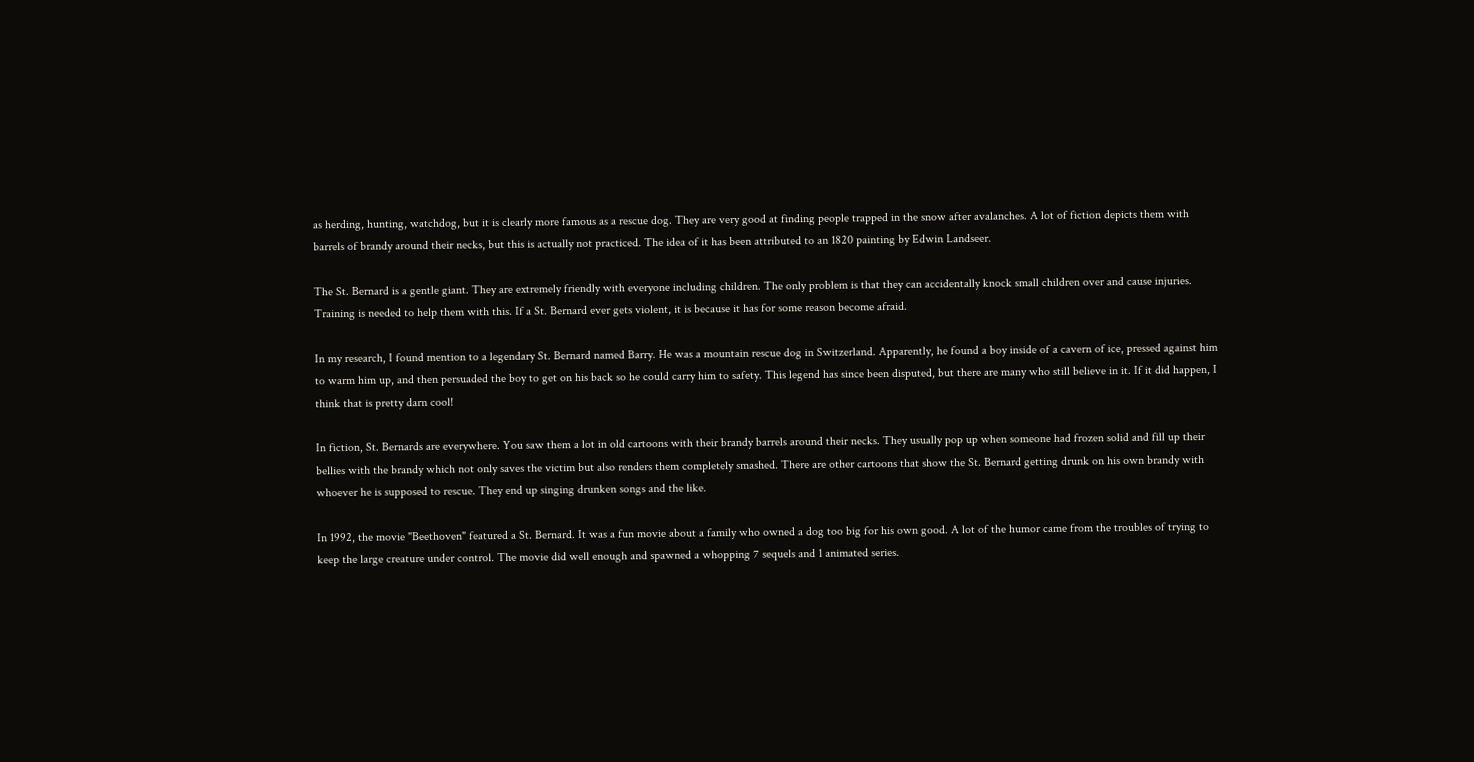as herding, hunting, watchdog, but it is clearly more famous as a rescue dog. They are very good at finding people trapped in the snow after avalanches. A lot of fiction depicts them with barrels of brandy around their necks, but this is actually not practiced. The idea of it has been attributed to an 1820 painting by Edwin Landseer.

The St. Bernard is a gentle giant. They are extremely friendly with everyone including children. The only problem is that they can accidentally knock small children over and cause injuries. Training is needed to help them with this. If a St. Bernard ever gets violent, it is because it has for some reason become afraid.

In my research, I found mention to a legendary St. Bernard named Barry. He was a mountain rescue dog in Switzerland. Apparently, he found a boy inside of a cavern of ice, pressed against him to warm him up, and then persuaded the boy to get on his back so he could carry him to safety. This legend has since been disputed, but there are many who still believe in it. If it did happen, I think that is pretty darn cool!

In fiction, St. Bernards are everywhere. You saw them a lot in old cartoons with their brandy barrels around their necks. They usually pop up when someone had frozen solid and fill up their bellies with the brandy which not only saves the victim but also renders them completely smashed. There are other cartoons that show the St. Bernard getting drunk on his own brandy with whoever he is supposed to rescue. They end up singing drunken songs and the like.

In 1992, the movie "Beethoven" featured a St. Bernard. It was a fun movie about a family who owned a dog too big for his own good. A lot of the humor came from the troubles of trying to keep the large creature under control. The movie did well enough and spawned a whopping 7 sequels and 1 animated series.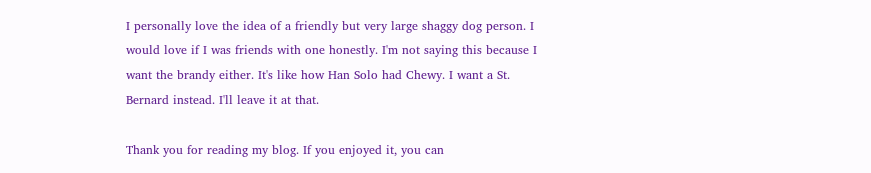I personally love the idea of a friendly but very large shaggy dog person. I would love if I was friends with one honestly. I'm not saying this because I want the brandy either. It's like how Han Solo had Chewy. I want a St. Bernard instead. I'll leave it at that.

Thank you for reading my blog. If you enjoyed it, you can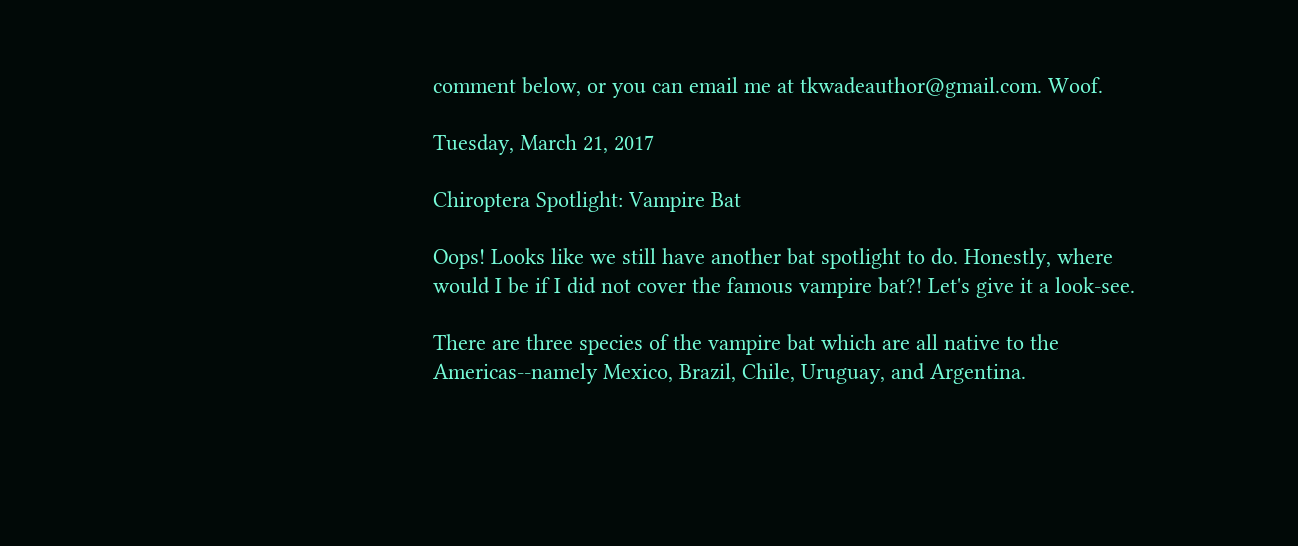comment below, or you can email me at tkwadeauthor@gmail.com. Woof.

Tuesday, March 21, 2017

Chiroptera Spotlight: Vampire Bat

Oops! Looks like we still have another bat spotlight to do. Honestly, where would I be if I did not cover the famous vampire bat?! Let's give it a look-see.

There are three species of the vampire bat which are all native to the Americas--namely Mexico, Brazil, Chile, Uruguay, and Argentina.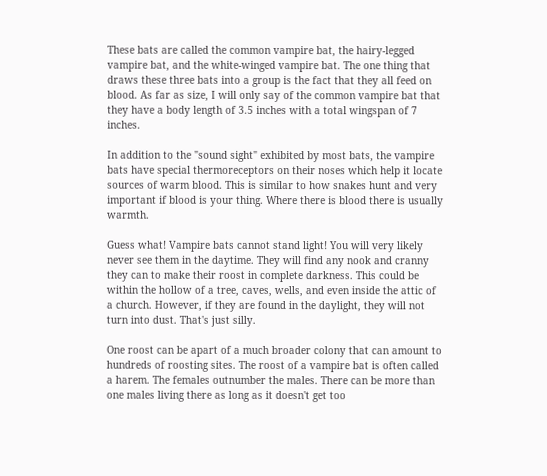These bats are called the common vampire bat, the hairy-legged vampire bat, and the white-winged vampire bat. The one thing that draws these three bats into a group is the fact that they all feed on blood. As far as size, I will only say of the common vampire bat that they have a body length of 3.5 inches with a total wingspan of 7 inches.

In addition to the "sound sight" exhibited by most bats, the vampire bats have special thermoreceptors on their noses which help it locate sources of warm blood. This is similar to how snakes hunt and very important if blood is your thing. Where there is blood there is usually warmth.

Guess what! Vampire bats cannot stand light! You will very likely never see them in the daytime. They will find any nook and cranny they can to make their roost in complete darkness. This could be within the hollow of a tree, caves, wells, and even inside the attic of a church. However, if they are found in the daylight, they will not turn into dust. That's just silly.

One roost can be apart of a much broader colony that can amount to hundreds of roosting sites. The roost of a vampire bat is often called a harem. The females outnumber the males. There can be more than one males living there as long as it doesn't get too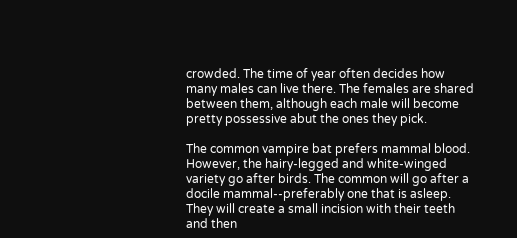crowded. The time of year often decides how many males can live there. The females are shared between them, although each male will become pretty possessive abut the ones they pick.

The common vampire bat prefers mammal blood. However, the hairy-legged and white-winged variety go after birds. The common will go after a docile mammal--preferably one that is asleep. They will create a small incision with their teeth and then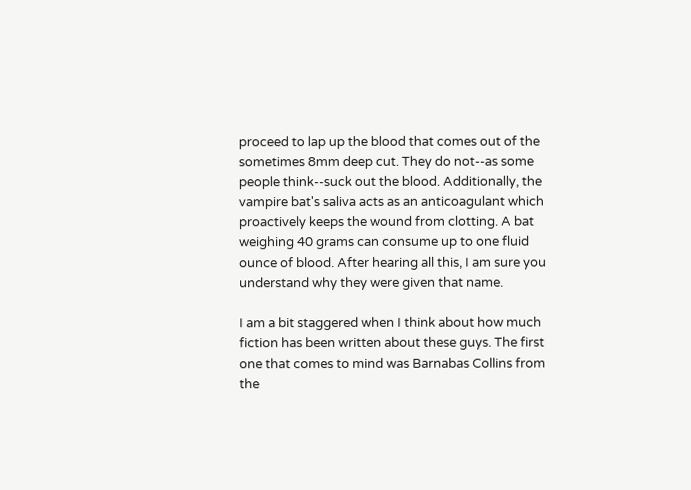proceed to lap up the blood that comes out of the sometimes 8mm deep cut. They do not--as some people think--suck out the blood. Additionally, the vampire bat's saliva acts as an anticoagulant which proactively keeps the wound from clotting. A bat weighing 40 grams can consume up to one fluid ounce of blood. After hearing all this, I am sure you understand why they were given that name.

I am a bit staggered when I think about how much fiction has been written about these guys. The first one that comes to mind was Barnabas Collins from the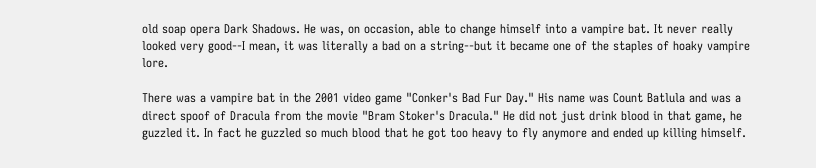old soap opera Dark Shadows. He was, on occasion, able to change himself into a vampire bat. It never really looked very good--I mean, it was literally a bad on a string--but it became one of the staples of hoaky vampire lore.

There was a vampire bat in the 2001 video game "Conker's Bad Fur Day." His name was Count Batlula and was a direct spoof of Dracula from the movie "Bram Stoker's Dracula." He did not just drink blood in that game, he guzzled it. In fact he guzzled so much blood that he got too heavy to fly anymore and ended up killing himself.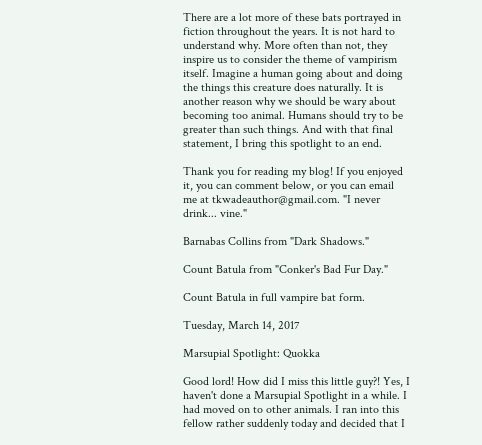There are a lot more of these bats portrayed in fiction throughout the years. It is not hard to understand why. More often than not, they inspire us to consider the theme of vampirism itself. Imagine a human going about and doing the things this creature does naturally. It is another reason why we should be wary about becoming too animal. Humans should try to be greater than such things. And with that final statement, I bring this spotlight to an end.

Thank you for reading my blog! If you enjoyed it, you can comment below, or you can email me at tkwadeauthor@gmail.com. "I never drink... vine."

Barnabas Collins from "Dark Shadows."

Count Batula from "Conker's Bad Fur Day."

Count Batula in full vampire bat form.

Tuesday, March 14, 2017

Marsupial Spotlight: Quokka

Good lord! How did I miss this little guy?! Yes, I haven't done a Marsupial Spotlight in a while. I had moved on to other animals. I ran into this fellow rather suddenly today and decided that I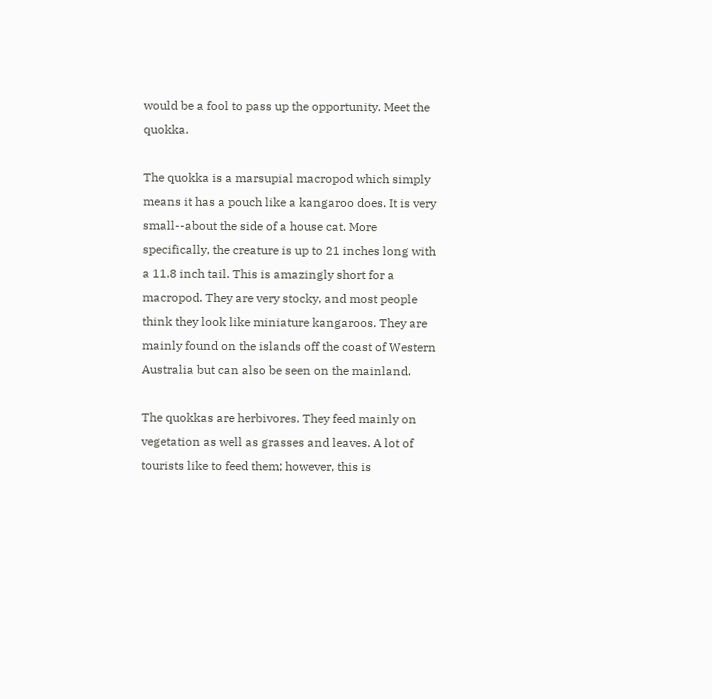would be a fool to pass up the opportunity. Meet the quokka.

The quokka is a marsupial macropod which simply means it has a pouch like a kangaroo does. It is very small--about the side of a house cat. More specifically, the creature is up to 21 inches long with a 11.8 inch tail. This is amazingly short for a macropod. They are very stocky, and most people think they look like miniature kangaroos. They are mainly found on the islands off the coast of Western Australia but can also be seen on the mainland.

The quokkas are herbivores. They feed mainly on vegetation as well as grasses and leaves. A lot of tourists like to feed them; however, this is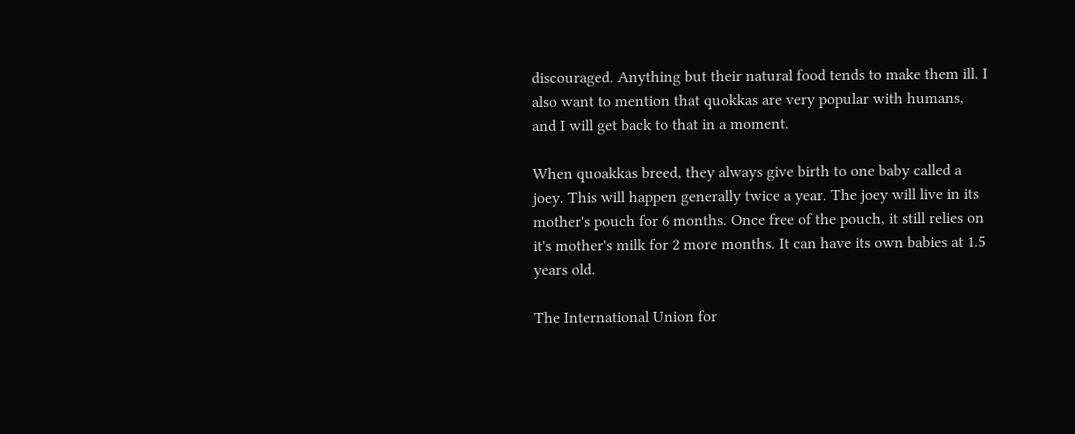discouraged. Anything but their natural food tends to make them ill. I also want to mention that quokkas are very popular with humans, and I will get back to that in a moment.

When quoakkas breed, they always give birth to one baby called a joey. This will happen generally twice a year. The joey will live in its mother's pouch for 6 months. Once free of the pouch, it still relies on it's mother's milk for 2 more months. It can have its own babies at 1.5 years old.

The International Union for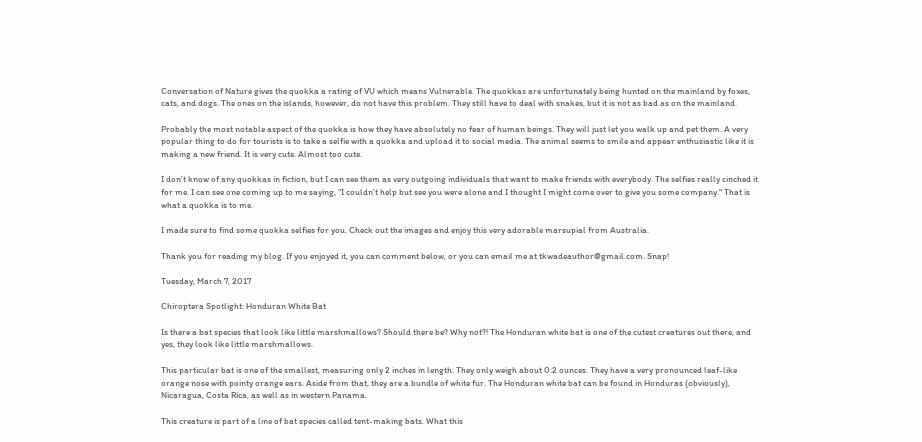Conversation of Nature gives the quokka a rating of VU which means Vulnerable. The quokkas are unfortunately being hunted on the mainland by foxes, cats, and dogs. The ones on the islands, however, do not have this problem. They still have to deal with snakes, but it is not as bad as on the mainland.

Probably the most notable aspect of the quokka is how they have absolutely no fear of human beings. They will just let you walk up and pet them. A very popular thing to do for tourists is to take a selfie with a quokka and upload it to social media. The animal seems to smile and appear enthusiastic like it is making a new friend. It is very cute. Almost too cute.

I don't know of any quokkas in fiction, but I can see them as very outgoing individuals that want to make friends with everybody. The selfies really cinched it for me. I can see one coming up to me saying, "I couldn't help but see you were alone and I thought I might come over to give you some company." That is what a quokka is to me.

I made sure to find some quokka selfies for you. Check out the images and enjoy this very adorable marsupial from Australia.

Thank you for reading my blog. If you enjoyed it, you can comment below, or you can email me at tkwadeauthor@gmail.com. Snap!

Tuesday, March 7, 2017

Chiroptera Spotlight: Honduran White Bat

Is there a bat species that look like little marshmallows? Should there be? Why not?! The Honduran white bat is one of the cutest creatures out there, and yes, they look like little marshmallows.

This particular bat is one of the smallest, measuring only 2 inches in length. They only weigh about 0.2 ounces. They have a very pronounced leaf-like orange nose with pointy orange ears. Aside from that, they are a bundle of white fur. The Honduran white bat can be found in Honduras (obviously), Nicaragua, Costa Rica, as well as in western Panama.

This creature is part of a line of bat species called tent-making bats. What this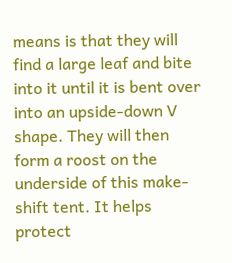means is that they will find a large leaf and bite into it until it is bent over into an upside-down V shape. They will then form a roost on the underside of this make-shift tent. It helps protect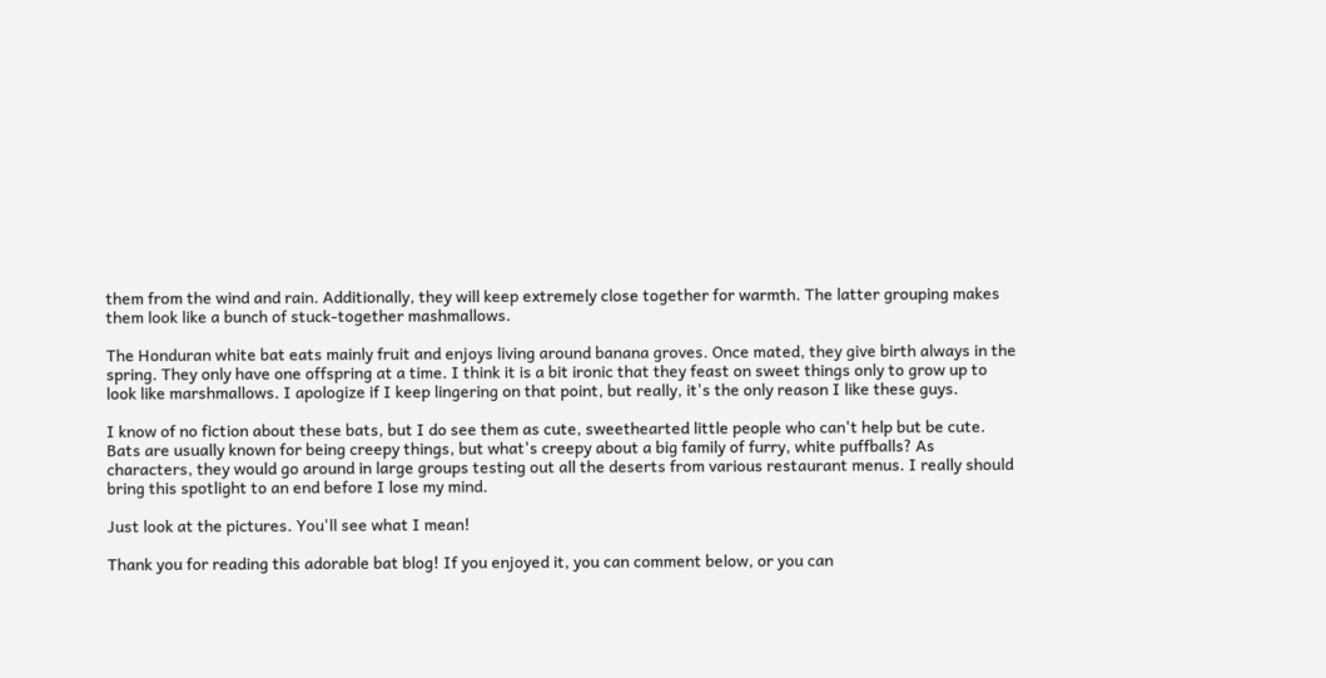them from the wind and rain. Additionally, they will keep extremely close together for warmth. The latter grouping makes them look like a bunch of stuck-together mashmallows.

The Honduran white bat eats mainly fruit and enjoys living around banana groves. Once mated, they give birth always in the spring. They only have one offspring at a time. I think it is a bit ironic that they feast on sweet things only to grow up to look like marshmallows. I apologize if I keep lingering on that point, but really, it's the only reason I like these guys.

I know of no fiction about these bats, but I do see them as cute, sweethearted little people who can't help but be cute. Bats are usually known for being creepy things, but what's creepy about a big family of furry, white puffballs? As characters, they would go around in large groups testing out all the deserts from various restaurant menus. I really should bring this spotlight to an end before I lose my mind.

Just look at the pictures. You'll see what I mean!

Thank you for reading this adorable bat blog! If you enjoyed it, you can comment below, or you can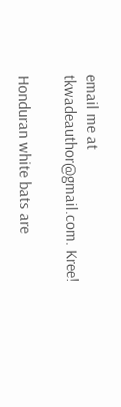email me at tkwadeauthor@gmail.com. Kree!

Honduran white bats are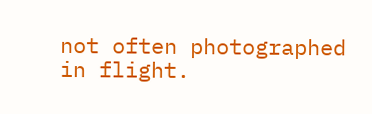not often photographed in flight.